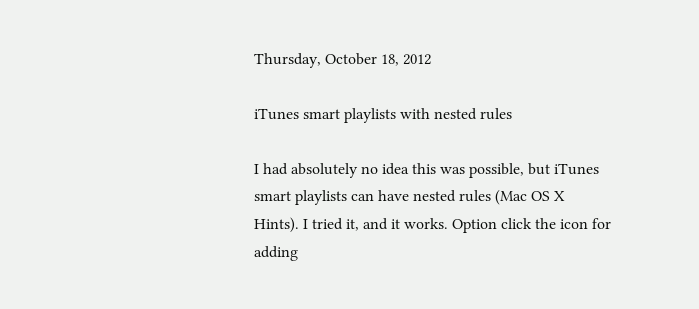Thursday, October 18, 2012

iTunes smart playlists with nested rules

I had absolutely no idea this was possible, but iTunes smart playlists can have nested rules (Mac OS X Hints). I tried it, and it works. Option click the icon for adding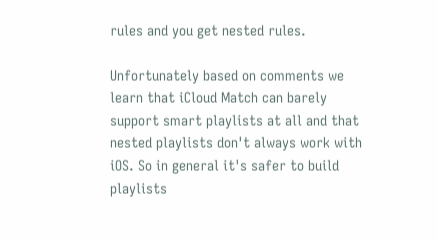rules and you get nested rules.

Unfortunately based on comments we learn that iCloud Match can barely support smart playlists at all and that nested playlists don't always work with iOS. So in general it's safer to build playlists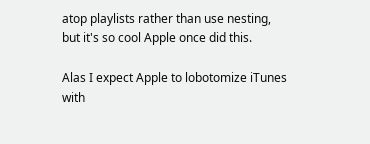atop playlists rather than use nesting, but it's so cool Apple once did this.

Alas I expect Apple to lobotomize iTunes with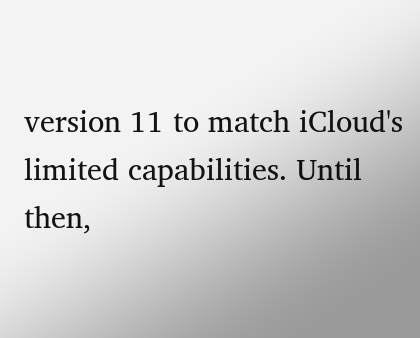version 11 to match iCloud's limited capabilities. Until then,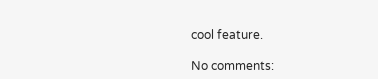cool feature.

No comments: